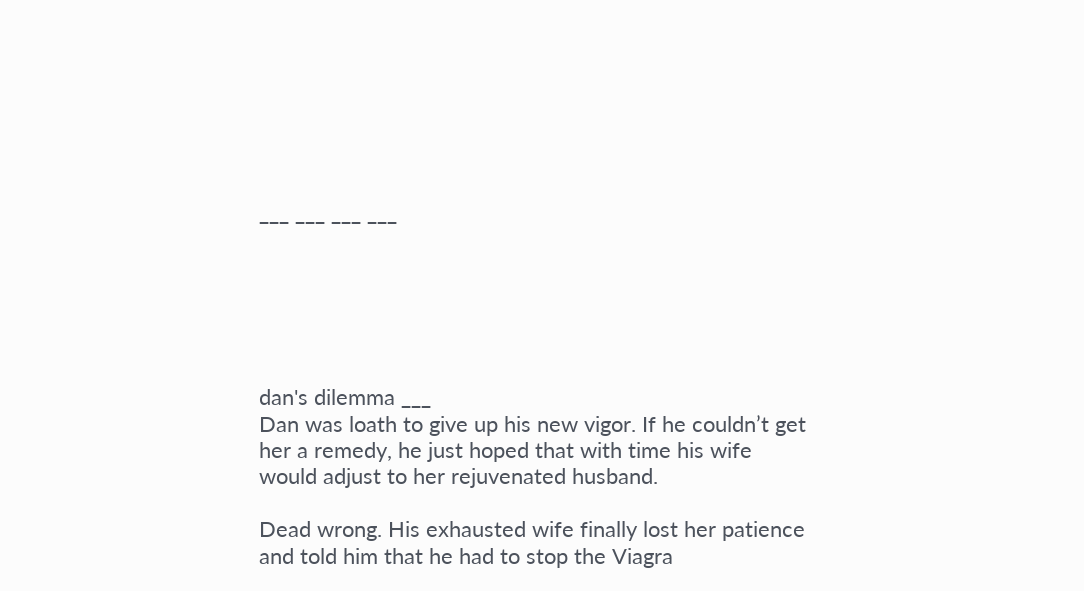___ ___ ___ ___






dan's dilemma ___
Dan was loath to give up his new vigor. If he couldn’t get her a remedy, he just hoped that with time his wife would adjust to her rejuvenated husband.

Dead wrong. His exhausted wife finally lost her patience and told him that he had to stop the Viagra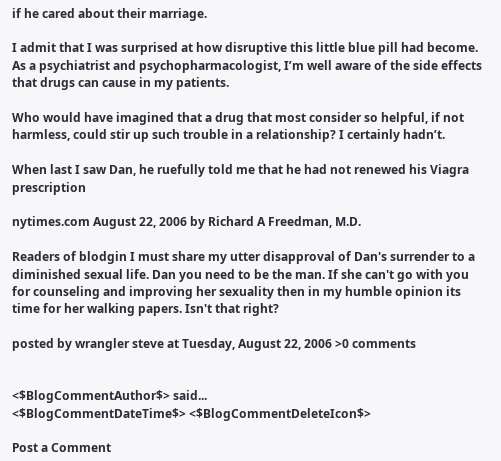if he cared about their marriage.

I admit that I was surprised at how disruptive this little blue pill had become. As a psychiatrist and psychopharmacologist, I’m well aware of the side effects that drugs can cause in my patients.

Who would have imagined that a drug that most consider so helpful, if not harmless, could stir up such trouble in a relationship? I certainly hadn’t.

When last I saw Dan, he ruefully told me that he had not renewed his Viagra prescription

nytimes.com August 22, 2006 by Richard A Freedman, M.D.

Readers of blodgin I must share my utter disapproval of Dan's surrender to a diminished sexual life. Dan you need to be the man. If she can't go with you for counseling and improving her sexuality then in my humble opinion its time for her walking papers. Isn't that right?

posted by wrangler steve at Tuesday, August 22, 2006 >0 comments


<$BlogCommentAuthor$> said...
<$BlogCommentDateTime$> <$BlogCommentDeleteIcon$>

Post a Comment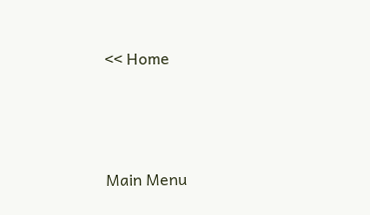<< Home



Main Menu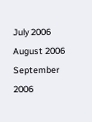July 2006 August 2006 September 2006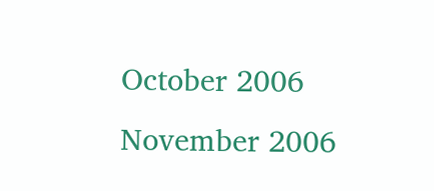October 2006 November 2006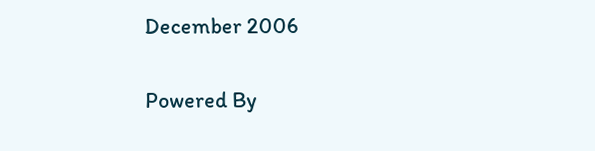December 2006

Powered By